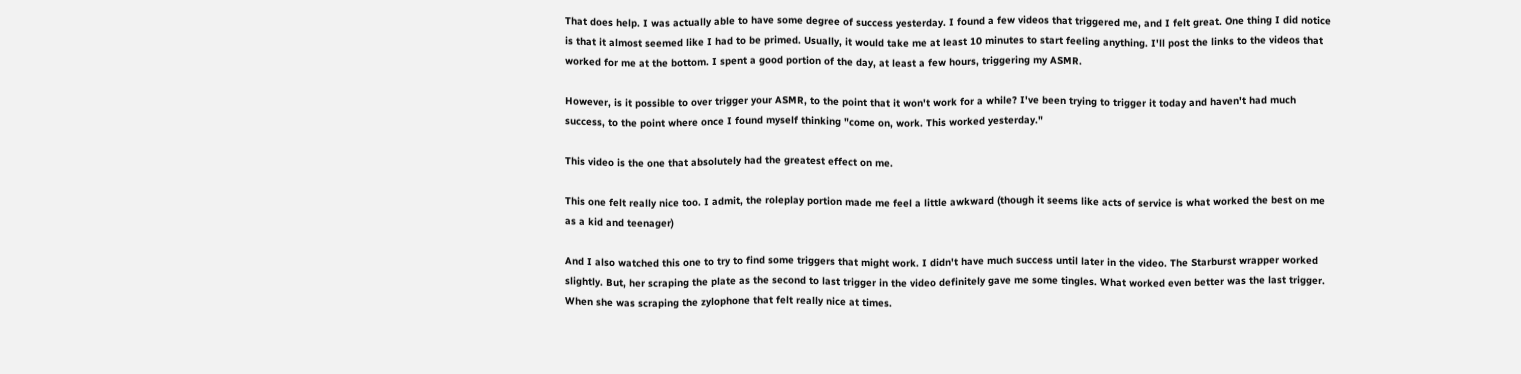That does help. I was actually able to have some degree of success yesterday. I found a few videos that triggered me, and I felt great. One thing I did notice is that it almost seemed like I had to be primed. Usually, it would take me at least 10 minutes to start feeling anything. I'll post the links to the videos that worked for me at the bottom. I spent a good portion of the day, at least a few hours, triggering my ASMR.

However, is it possible to over trigger your ASMR, to the point that it won't work for a while? I've been trying to trigger it today and haven't had much success, to the point where once I found myself thinking "come on, work. This worked yesterday."

This video is the one that absolutely had the greatest effect on me.

This one felt really nice too. I admit, the roleplay portion made me feel a little awkward (though it seems like acts of service is what worked the best on me as a kid and teenager)

And I also watched this one to try to find some triggers that might work. I didn't have much success until later in the video. The Starburst wrapper worked slightly. But, her scraping the plate as the second to last trigger in the video definitely gave me some tingles. What worked even better was the last trigger. When she was scraping the zylophone that felt really nice at times.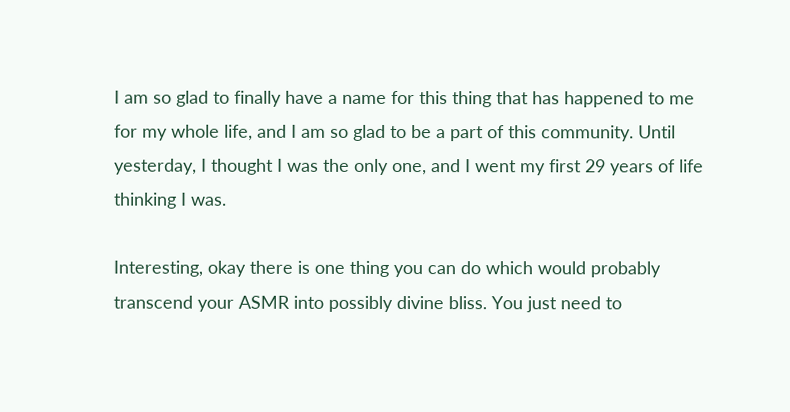I am so glad to finally have a name for this thing that has happened to me for my whole life, and I am so glad to be a part of this community. Until yesterday, I thought I was the only one, and I went my first 29 years of life thinking I was.

Interesting, okay there is one thing you can do which would probably transcend your ASMR into possibly divine bliss. You just need to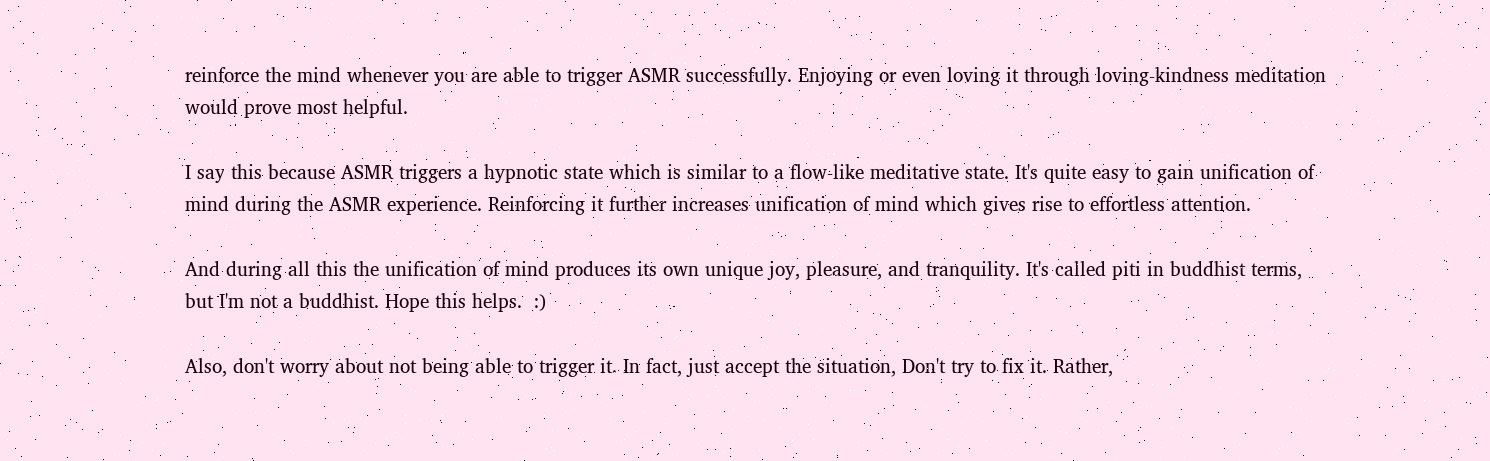reinforce the mind whenever you are able to trigger ASMR successfully. Enjoying or even loving it through loving-kindness meditation would prove most helpful.

I say this because ASMR triggers a hypnotic state which is similar to a flow-like meditative state. It's quite easy to gain unification of mind during the ASMR experience. Reinforcing it further increases unification of mind which gives rise to effortless attention.

And during all this the unification of mind produces its own unique joy, pleasure, and tranquility. It's called piti in buddhist terms, but I'm not a buddhist. Hope this helps.  :)

Also, don't worry about not being able to trigger it. In fact, just accept the situation, Don't try to fix it. Rather,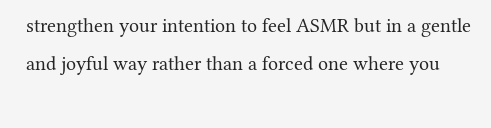strengthen your intention to feel ASMR but in a gentle and joyful way rather than a forced one where you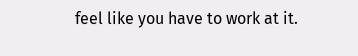feel like you have to work at it.